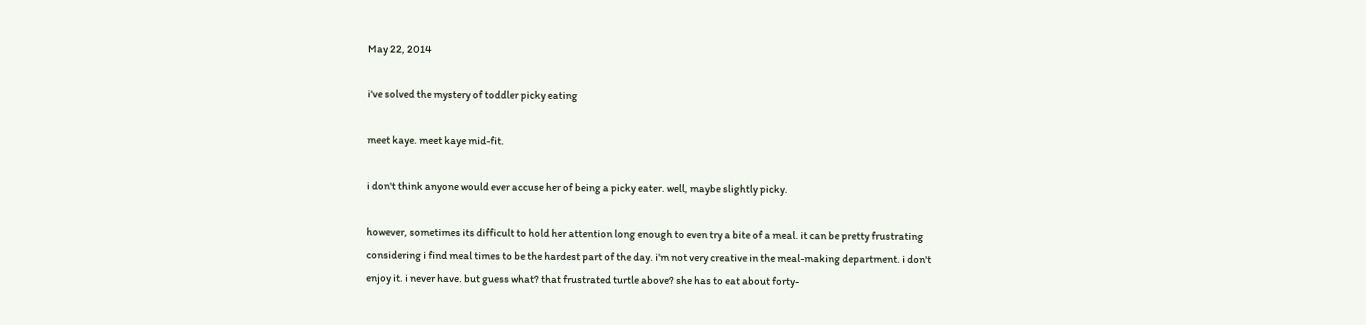May 22, 2014

i've solved the mystery of toddler picky eating

meet kaye. meet kaye mid-fit.

i don't think anyone would ever accuse her of being a picky eater. well, maybe slightly picky.

however, sometimes its difficult to hold her attention long enough to even try a bite of a meal. it can be pretty frustrating considering i find meal times to be the hardest part of the day. i'm not very creative in the meal-making department. i don't enjoy it. i never have. but guess what? that frustrated turtle above? she has to eat about forty-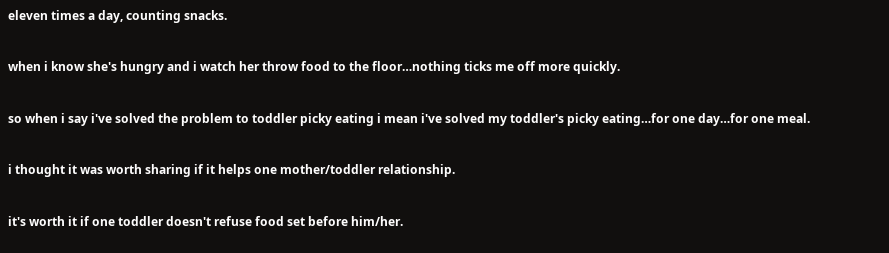eleven times a day, counting snacks.

when i know she's hungry and i watch her throw food to the floor…nothing ticks me off more quickly.

so when i say i've solved the problem to toddler picky eating i mean i've solved my toddler's picky eating…for one day…for one meal.

i thought it was worth sharing if it helps one mother/toddler relationship.

it's worth it if one toddler doesn't refuse food set before him/her.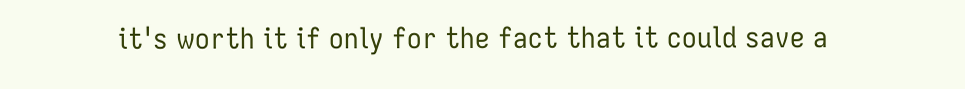it's worth it if only for the fact that it could save a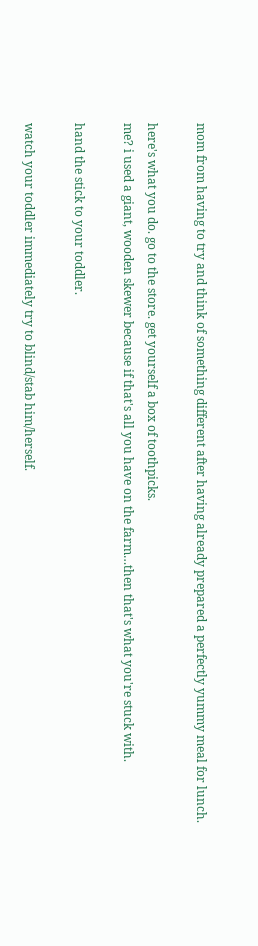mom from having to try and think of something different after having already prepared a perfectly yummy meal for lunch.

here's what you do. go to the store. get yourself a box of toothpicks.
me? i used a giant, wooden skewer because if that's all you have on the farm…then that's what you're stuck with.

hand the stick to your toddler.

watch your toddler immediately try to blind/stab him/herself.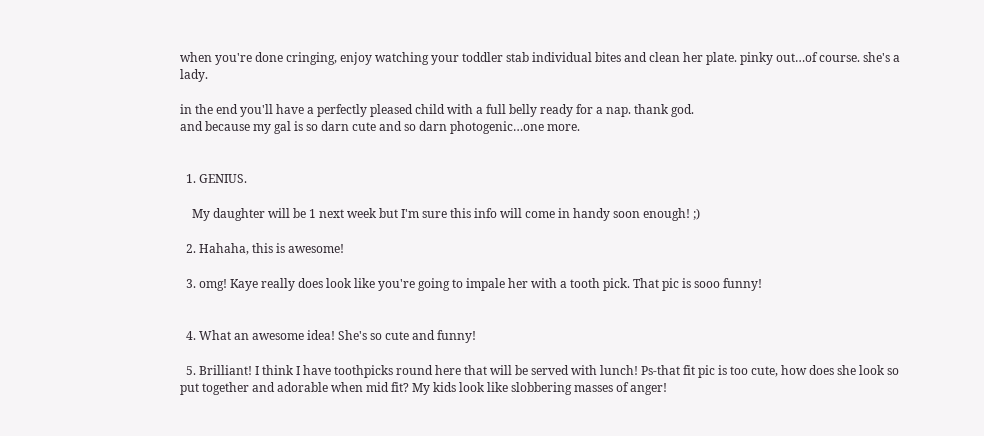when you're done cringing, enjoy watching your toddler stab individual bites and clean her plate. pinky out…of course. she's a lady.

in the end you'll have a perfectly pleased child with a full belly ready for a nap. thank god.
and because my gal is so darn cute and so darn photogenic…one more.


  1. GENIUS.

    My daughter will be 1 next week but I'm sure this info will come in handy soon enough! ;)

  2. Hahaha, this is awesome!

  3. omg! Kaye really does look like you're going to impale her with a tooth pick. That pic is sooo funny!


  4. What an awesome idea! She's so cute and funny!

  5. Brilliant! I think I have toothpicks round here that will be served with lunch! Ps-that fit pic is too cute, how does she look so put together and adorable when mid fit? My kids look like slobbering masses of anger!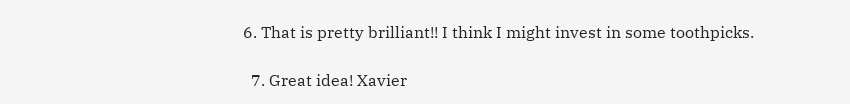6. That is pretty brilliant!! I think I might invest in some toothpicks.

  7. Great idea! Xavier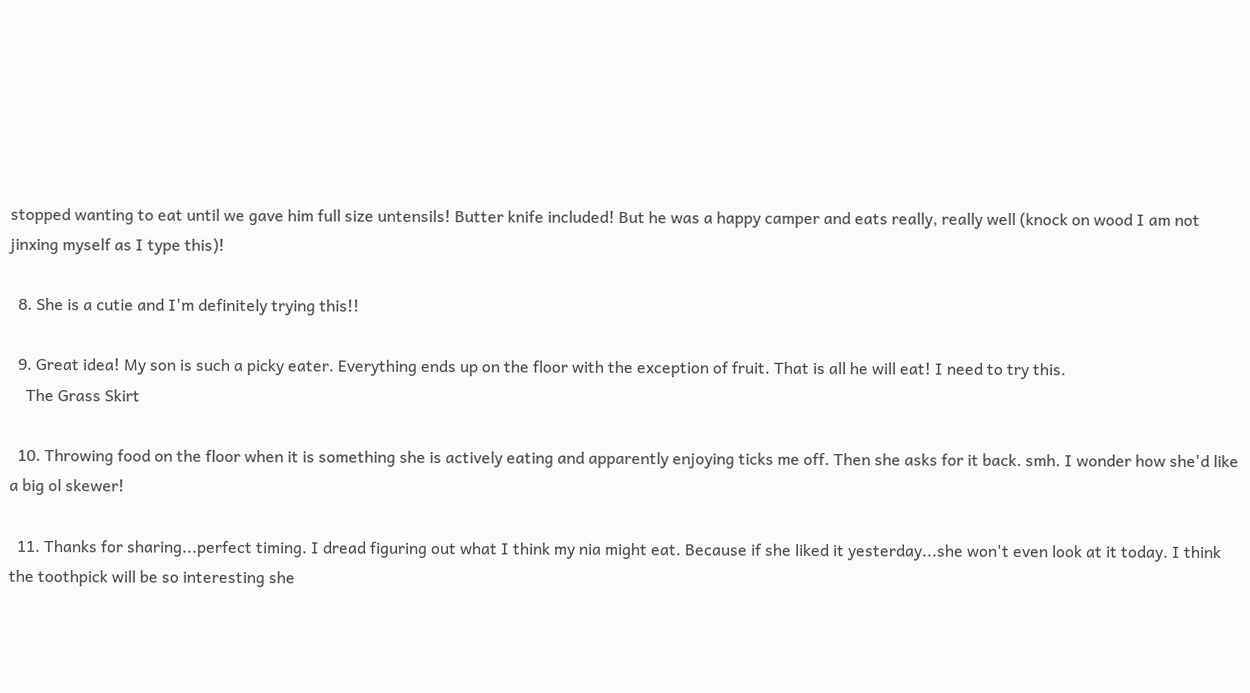stopped wanting to eat until we gave him full size untensils! Butter knife included! But he was a happy camper and eats really, really well (knock on wood I am not jinxing myself as I type this)!

  8. She is a cutie and I'm definitely trying this!!

  9. Great idea! My son is such a picky eater. Everything ends up on the floor with the exception of fruit. That is all he will eat! I need to try this.
    The Grass Skirt

  10. Throwing food on the floor when it is something she is actively eating and apparently enjoying ticks me off. Then she asks for it back. smh. I wonder how she'd like a big ol skewer!

  11. Thanks for sharing...perfect timing. I dread figuring out what I think my nia might eat. Because if she liked it yesterday...she won't even look at it today. I think the toothpick will be so interesting she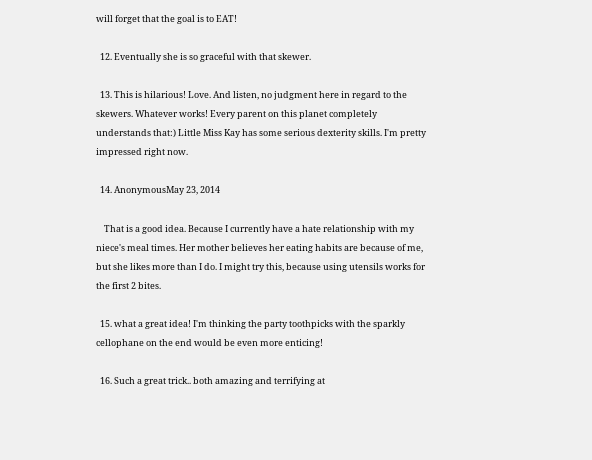will forget that the goal is to EAT!

  12. Eventually she is so graceful with that skewer.

  13. This is hilarious! Love. And listen, no judgment here in regard to the skewers. Whatever works! Every parent on this planet completely understands that:) Little Miss Kay has some serious dexterity skills. I'm pretty impressed right now.

  14. AnonymousMay 23, 2014

    That is a good idea. Because I currently have a hate relationship with my niece's meal times. Her mother believes her eating habits are because of me, but she likes more than I do. I might try this, because using utensils works for the first 2 bites.

  15. what a great idea! I'm thinking the party toothpicks with the sparkly cellophane on the end would be even more enticing!

  16. Such a great trick.. both amazing and terrifying at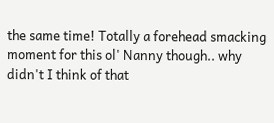the same time! Totally a forehead smacking moment for this ol' Nanny though.. why didn't I think of that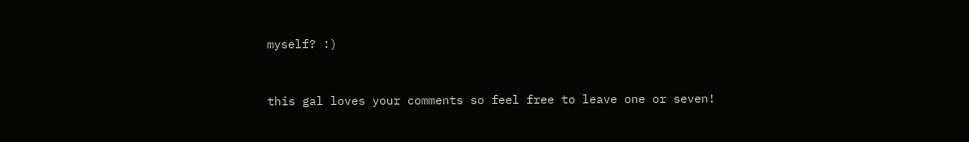myself? :)


this gal loves your comments so feel free to leave one or seven!